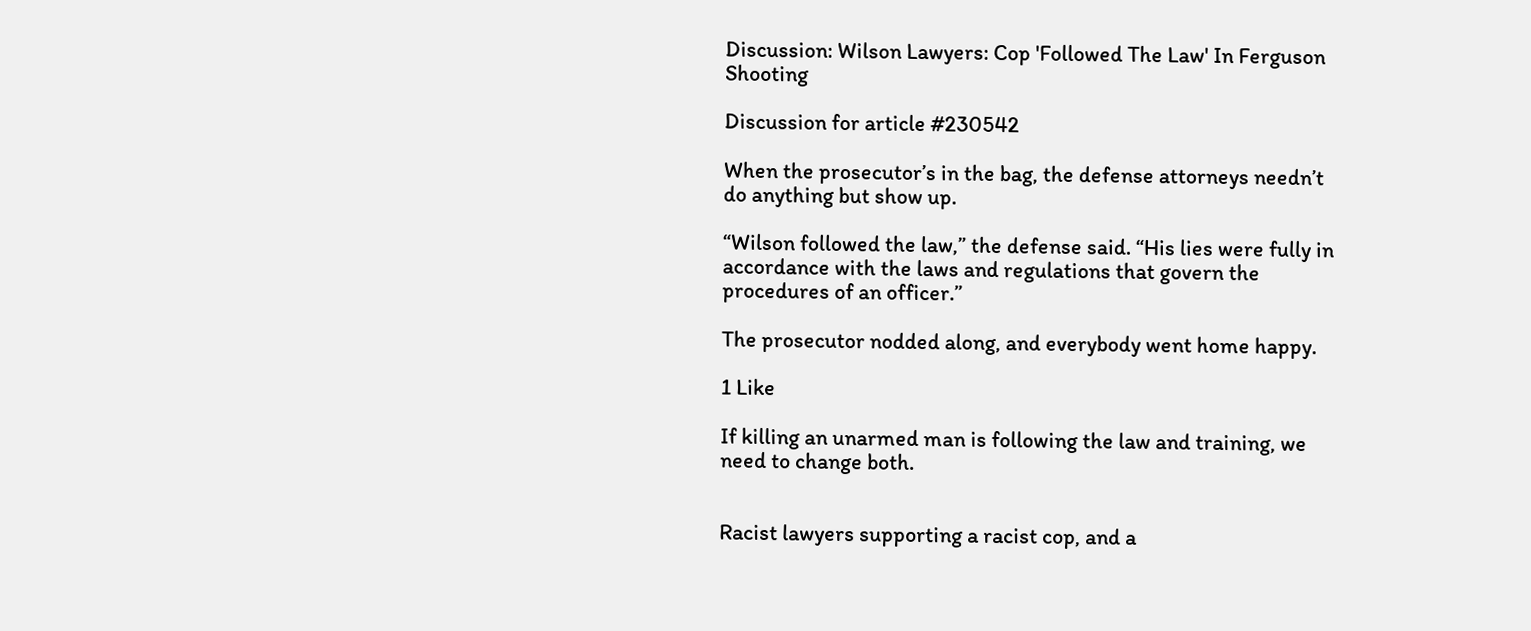Discussion: Wilson Lawyers: Cop 'Followed The Law' In Ferguson Shooting

Discussion for article #230542

When the prosecutor’s in the bag, the defense attorneys needn’t do anything but show up.

“Wilson followed the law,” the defense said. “His lies were fully in accordance with the laws and regulations that govern the procedures of an officer.”

The prosecutor nodded along, and everybody went home happy.

1 Like

If killing an unarmed man is following the law and training, we need to change both.


Racist lawyers supporting a racist cop, and a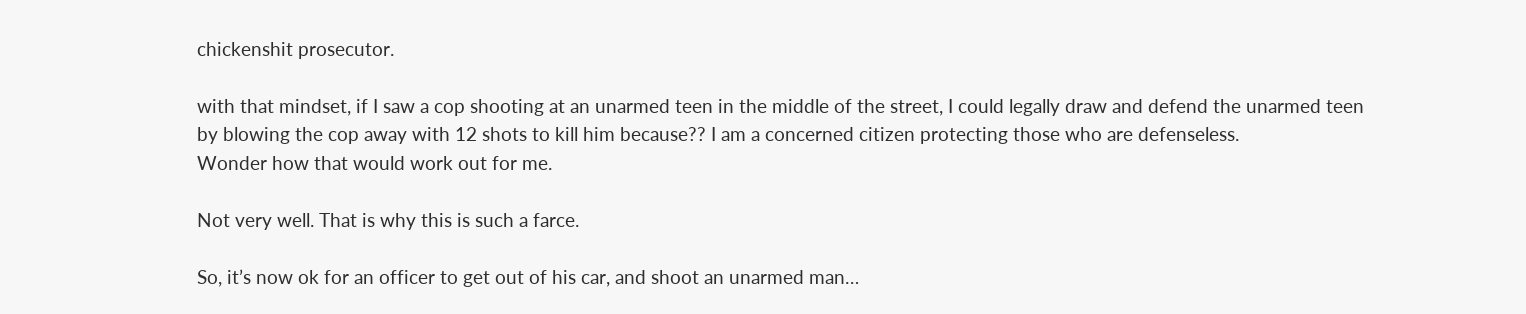chickenshit prosecutor.

with that mindset, if I saw a cop shooting at an unarmed teen in the middle of the street, I could legally draw and defend the unarmed teen by blowing the cop away with 12 shots to kill him because?? I am a concerned citizen protecting those who are defenseless.
Wonder how that would work out for me.

Not very well. That is why this is such a farce.

So, it’s now ok for an officer to get out of his car, and shoot an unarmed man…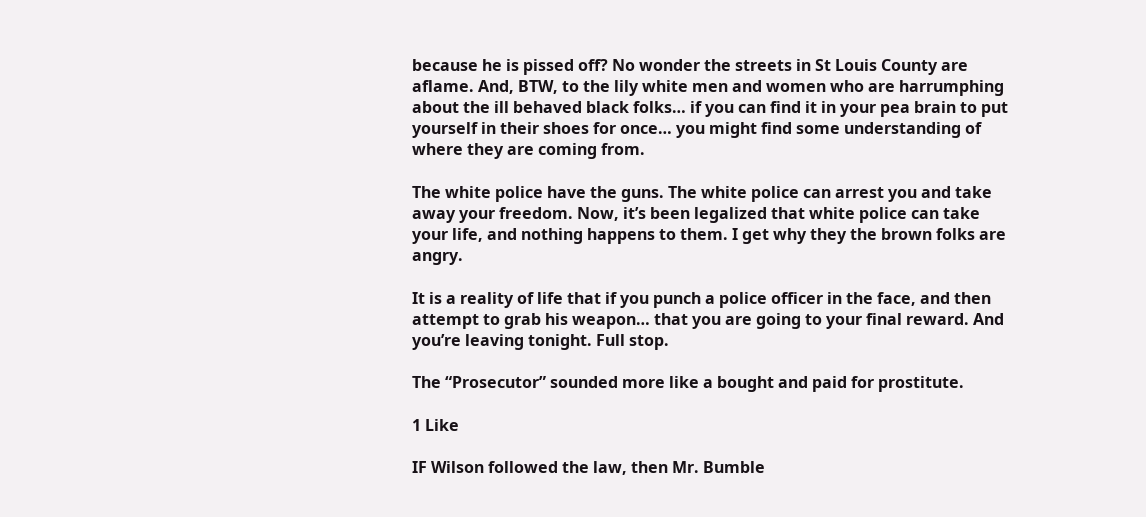because he is pissed off? No wonder the streets in St Louis County are aflame. And, BTW, to the lily white men and women who are harrumphing about the ill behaved black folks… if you can find it in your pea brain to put yourself in their shoes for once… you might find some understanding of where they are coming from.

The white police have the guns. The white police can arrest you and take away your freedom. Now, it’s been legalized that white police can take your life, and nothing happens to them. I get why they the brown folks are angry.

It is a reality of life that if you punch a police officer in the face, and then attempt to grab his weapon… that you are going to your final reward. And you’re leaving tonight. Full stop.

The “Prosecutor” sounded more like a bought and paid for prostitute.

1 Like

IF Wilson followed the law, then Mr. Bumble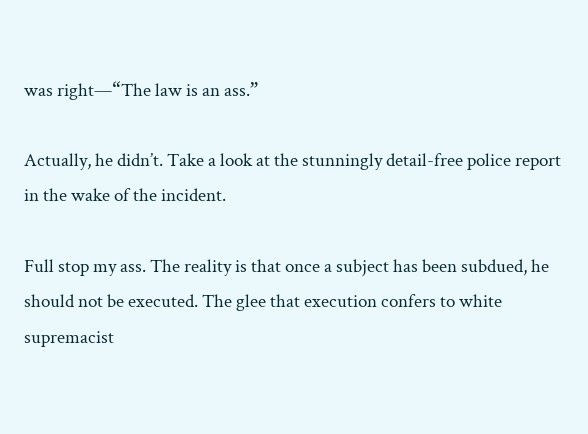was right—“The law is an ass.”

Actually, he didn’t. Take a look at the stunningly detail-free police report in the wake of the incident.

Full stop my ass. The reality is that once a subject has been subdued, he should not be executed. The glee that execution confers to white supremacist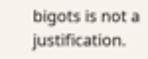bigots is not a justification.